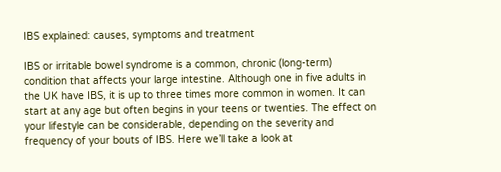IBS explained: causes, symptoms and treatment

IBS or irritable bowel syndrome is a common, chronic (long-term) condition that affects your large intestine. Although one in five adults in the UK have IBS, it is up to three times more common in women. It can start at any age but often begins in your teens or twenties. The effect on your lifestyle can be considerable, depending on the severity and frequency of your bouts of IBS. Here we’ll take a look at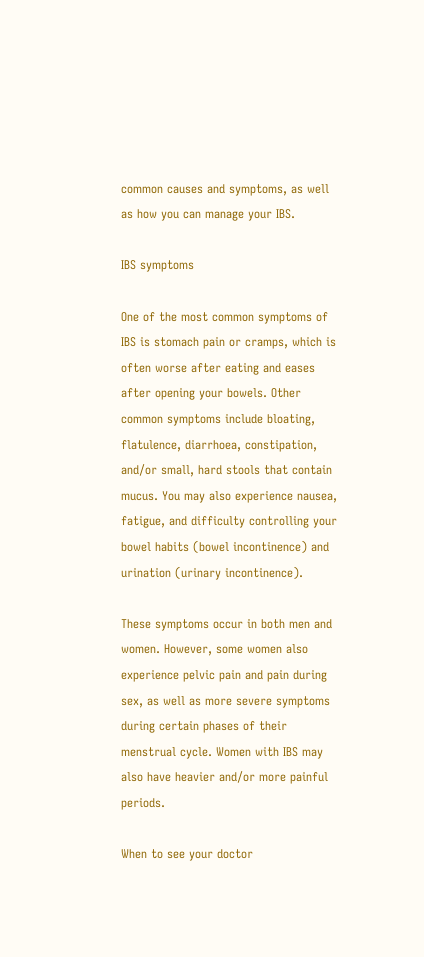common causes and symptoms, as well as how you can manage your IBS.

IBS symptoms

One of the most common symptoms of IBS is stomach pain or cramps, which is often worse after eating and eases after opening your bowels. Other common symptoms include bloating, flatulence, diarrhoea, constipation, and/or small, hard stools that contain mucus. You may also experience nausea, fatigue, and difficulty controlling your bowel habits (bowel incontinence) and urination (urinary incontinence).

These symptoms occur in both men and women. However, some women also experience pelvic pain and pain during sex, as well as more severe symptoms during certain phases of their menstrual cycle. Women with IBS may also have heavier and/or more painful periods.

When to see your doctor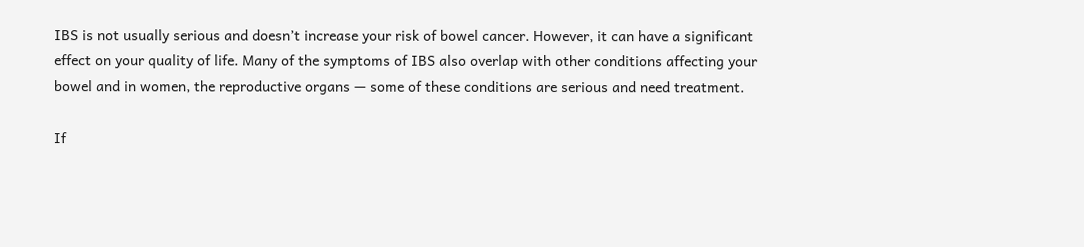IBS is not usually serious and doesn’t increase your risk of bowel cancer. However, it can have a significant effect on your quality of life. Many of the symptoms of IBS also overlap with other conditions affecting your bowel and in women, the reproductive organs — some of these conditions are serious and need treatment.

If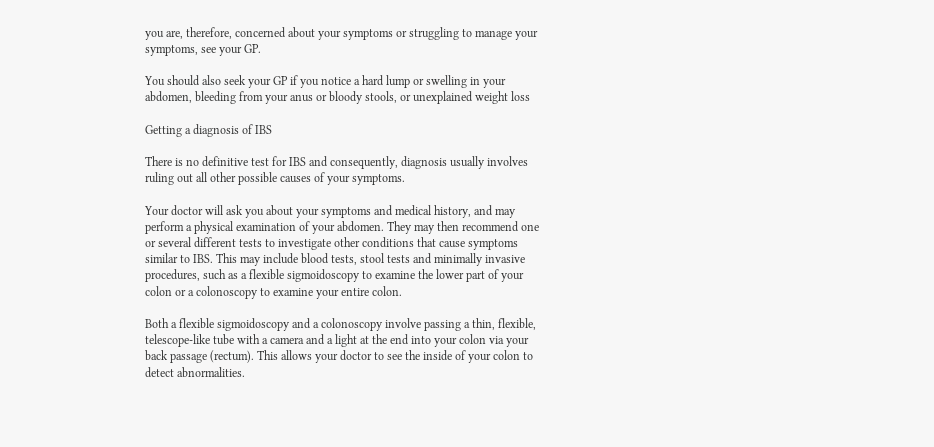you are, therefore, concerned about your symptoms or struggling to manage your symptoms, see your GP.

You should also seek your GP if you notice a hard lump or swelling in your abdomen, bleeding from your anus or bloody stools, or unexplained weight loss

Getting a diagnosis of IBS

There is no definitive test for IBS and consequently, diagnosis usually involves ruling out all other possible causes of your symptoms.

Your doctor will ask you about your symptoms and medical history, and may perform a physical examination of your abdomen. They may then recommend one or several different tests to investigate other conditions that cause symptoms similar to IBS. This may include blood tests, stool tests and minimally invasive procedures, such as a flexible sigmoidoscopy to examine the lower part of your colon or a colonoscopy to examine your entire colon.

Both a flexible sigmoidoscopy and a colonoscopy involve passing a thin, flexible, telescope-like tube with a camera and a light at the end into your colon via your back passage (rectum). This allows your doctor to see the inside of your colon to detect abnormalities.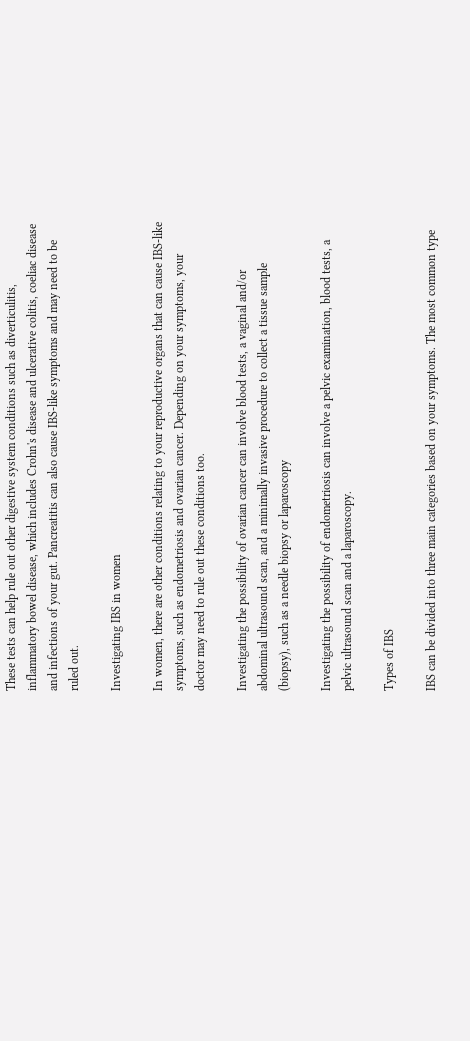These tests can help rule out other digestive system conditions such as diverticulitis, inflammatory bowel disease, which includes Crohn's disease and ulcerative colitis, coeliac disease and infections of your gut. Pancreatitis can also cause IBS-like symptoms and may need to be ruled out.

Investigating IBS in women

In women, there are other conditions relating to your reproductive organs that can cause IBS-like symptoms, such as endometriosis and ovarian cancer. Depending on your symptoms, your doctor may need to rule out these conditions too.

Investigating the possibility of ovarian cancer can involve blood tests, a vaginal and/or abdominal ultrasound scan, and a minimally invasive procedure to collect a tissue sample (biopsy), such as a needle biopsy or laparoscopy

Investigating the possibility of endometriosis can involve a pelvic examination, blood tests, a pelvic ultrasound scan and a laparoscopy.

Types of IBS

IBS can be divided into three main categories based on your symptoms. The most common type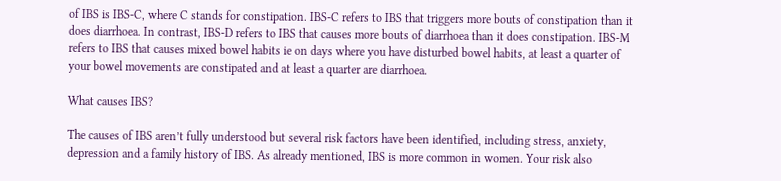of IBS is IBS-C, where C stands for constipation. IBS-C refers to IBS that triggers more bouts of constipation than it does diarrhoea. In contrast, IBS-D refers to IBS that causes more bouts of diarrhoea than it does constipation. IBS-M refers to IBS that causes mixed bowel habits ie on days where you have disturbed bowel habits, at least a quarter of your bowel movements are constipated and at least a quarter are diarrhoea.

What causes IBS?

The causes of IBS aren’t fully understood but several risk factors have been identified, including stress, anxiety, depression and a family history of IBS. As already mentioned, IBS is more common in women. Your risk also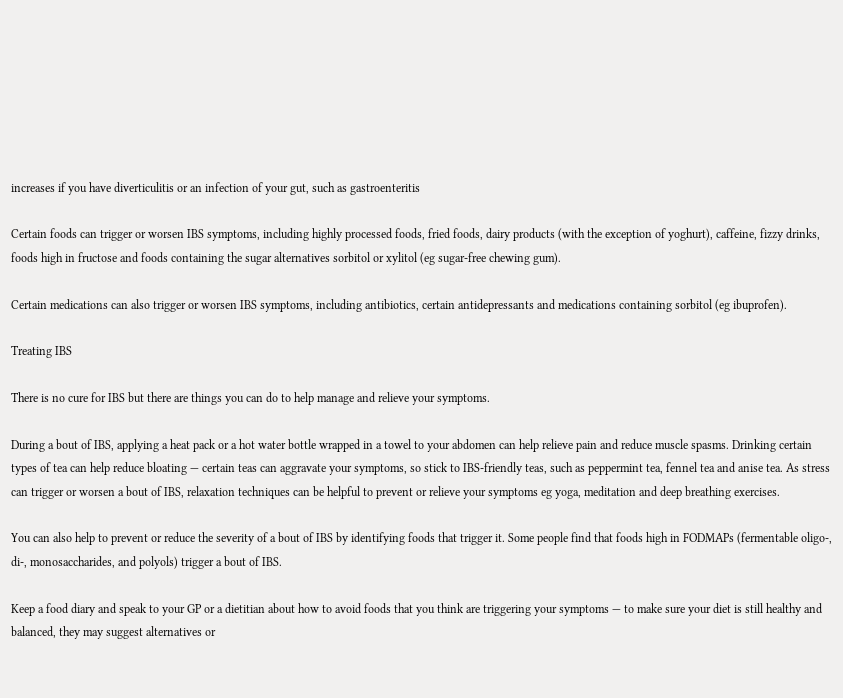increases if you have diverticulitis or an infection of your gut, such as gastroenteritis

Certain foods can trigger or worsen IBS symptoms, including highly processed foods, fried foods, dairy products (with the exception of yoghurt), caffeine, fizzy drinks, foods high in fructose and foods containing the sugar alternatives sorbitol or xylitol (eg sugar-free chewing gum).

Certain medications can also trigger or worsen IBS symptoms, including antibiotics, certain antidepressants and medications containing sorbitol (eg ibuprofen).

Treating IBS

There is no cure for IBS but there are things you can do to help manage and relieve your symptoms.

During a bout of IBS, applying a heat pack or a hot water bottle wrapped in a towel to your abdomen can help relieve pain and reduce muscle spasms. Drinking certain types of tea can help reduce bloating — certain teas can aggravate your symptoms, so stick to IBS-friendly teas, such as peppermint tea, fennel tea and anise tea. As stress can trigger or worsen a bout of IBS, relaxation techniques can be helpful to prevent or relieve your symptoms eg yoga, meditation and deep breathing exercises.

You can also help to prevent or reduce the severity of a bout of IBS by identifying foods that trigger it. Some people find that foods high in FODMAPs (fermentable oligo-, di-, monosaccharides, and polyols) trigger a bout of IBS.

Keep a food diary and speak to your GP or a dietitian about how to avoid foods that you think are triggering your symptoms — to make sure your diet is still healthy and balanced, they may suggest alternatives or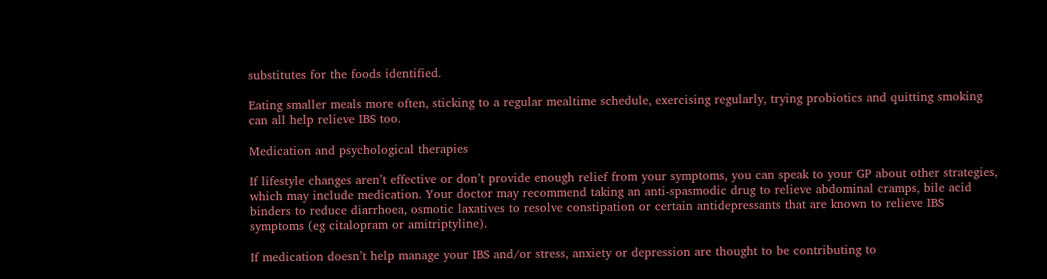substitutes for the foods identified.

Eating smaller meals more often, sticking to a regular mealtime schedule, exercising regularly, trying probiotics and quitting smoking can all help relieve IBS too.

Medication and psychological therapies

If lifestyle changes aren’t effective or don’t provide enough relief from your symptoms, you can speak to your GP about other strategies, which may include medication. Your doctor may recommend taking an anti-spasmodic drug to relieve abdominal cramps, bile acid binders to reduce diarrhoea, osmotic laxatives to resolve constipation or certain antidepressants that are known to relieve IBS symptoms (eg citalopram or amitriptyline).

If medication doesn’t help manage your IBS and/or stress, anxiety or depression are thought to be contributing to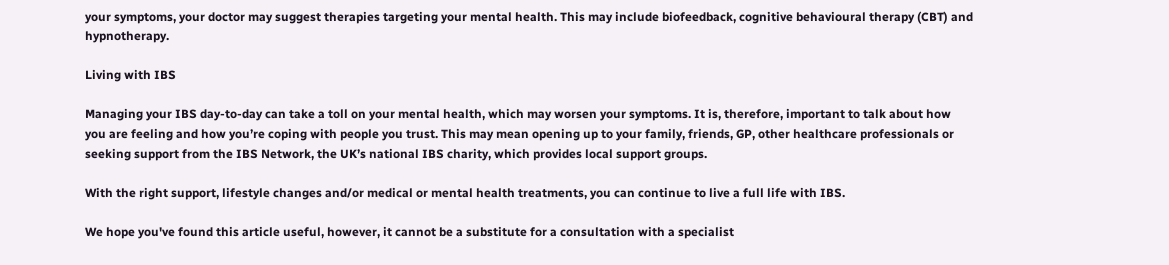your symptoms, your doctor may suggest therapies targeting your mental health. This may include biofeedback, cognitive behavioural therapy (CBT) and hypnotherapy.

Living with IBS

Managing your IBS day-to-day can take a toll on your mental health, which may worsen your symptoms. It is, therefore, important to talk about how you are feeling and how you’re coping with people you trust. This may mean opening up to your family, friends, GP, other healthcare professionals or seeking support from the IBS Network, the UK’s national IBS charity, which provides local support groups.

With the right support, lifestyle changes and/or medical or mental health treatments, you can continue to live a full life with IBS.

We hope you've found this article useful, however, it cannot be a substitute for a consultation with a specialist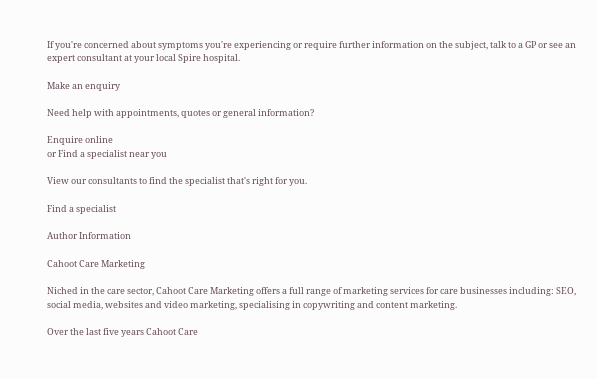If you're concerned about symptoms you're experiencing or require further information on the subject, talk to a GP or see an expert consultant at your local Spire hospital.

Make an enquiry

Need help with appointments, quotes or general information?

Enquire online
or Find a specialist near you

View our consultants to find the specialist that's right for you.

Find a specialist

Author Information

Cahoot Care Marketing

Niched in the care sector, Cahoot Care Marketing offers a full range of marketing services for care businesses including: SEO, social media, websites and video marketing, specialising in copywriting and content marketing.

Over the last five years Cahoot Care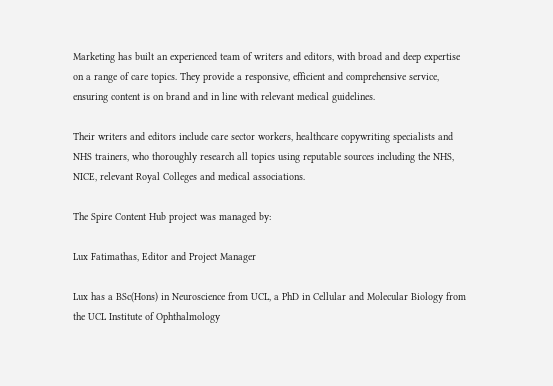Marketing has built an experienced team of writers and editors, with broad and deep expertise on a range of care topics. They provide a responsive, efficient and comprehensive service, ensuring content is on brand and in line with relevant medical guidelines.

Their writers and editors include care sector workers, healthcare copywriting specialists and NHS trainers, who thoroughly research all topics using reputable sources including the NHS, NICE, relevant Royal Colleges and medical associations.

The Spire Content Hub project was managed by:

Lux Fatimathas, Editor and Project Manager

Lux has a BSc(Hons) in Neuroscience from UCL, a PhD in Cellular and Molecular Biology from the UCL Institute of Ophthalmology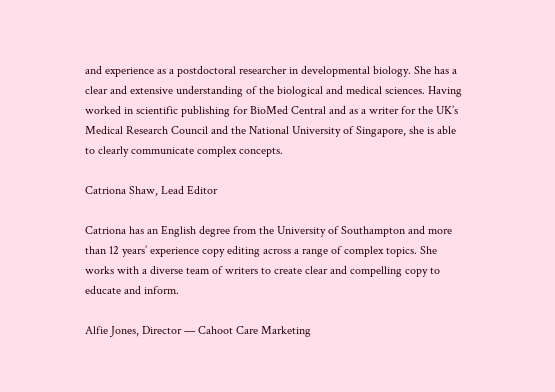and experience as a postdoctoral researcher in developmental biology. She has a clear and extensive understanding of the biological and medical sciences. Having worked in scientific publishing for BioMed Central and as a writer for the UK’s Medical Research Council and the National University of Singapore, she is able to clearly communicate complex concepts.

Catriona Shaw, Lead Editor

Catriona has an English degree from the University of Southampton and more than 12 years’ experience copy editing across a range of complex topics. She works with a diverse team of writers to create clear and compelling copy to educate and inform.

Alfie Jones, Director — Cahoot Care Marketing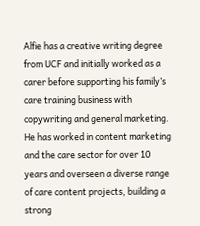Alfie has a creative writing degree from UCF and initially worked as a carer before supporting his family’s care training business with copywriting and general marketing. He has worked in content marketing and the care sector for over 10 years and overseen a diverse range of care content projects, building a strong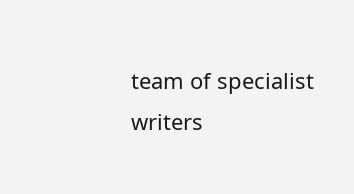team of specialist writers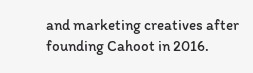and marketing creatives after founding Cahoot in 2016.